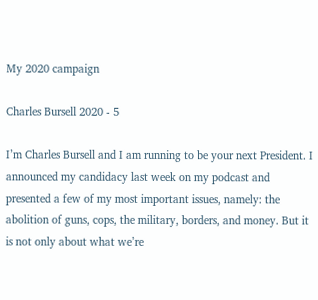My 2020 campaign

Charles Bursell 2020 - 5

I’m Charles Bursell and I am running to be your next President. I announced my candidacy last week on my podcast and presented a few of my most important issues, namely: the abolition of guns, cops, the military, borders, and money. But it is not only about what we’re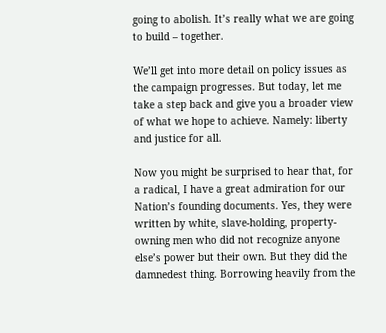going to abolish. It’s really what we are going to build – together.

We’ll get into more detail on policy issues as the campaign progresses. But today, let me take a step back and give you a broader view of what we hope to achieve. Namely: liberty and justice for all.

Now you might be surprised to hear that, for a radical, I have a great admiration for our Nation’s founding documents. Yes, they were written by white, slave-holding, property-owning men who did not recognize anyone else’s power but their own. But they did the damnedest thing. Borrowing heavily from the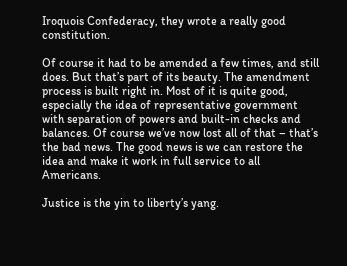Iroquois Confederacy, they wrote a really good constitution.

Of course it had to be amended a few times, and still does. But that’s part of its beauty. The amendment process is built right in. Most of it is quite good, especially the idea of representative government with separation of powers and built-in checks and balances. Of course we’ve now lost all of that – that’s the bad news. The good news is we can restore the idea and make it work in full service to all Americans.

Justice is the yin to liberty’s yang.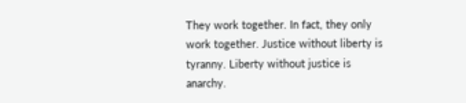They work together. In fact, they only work together. Justice without liberty is tyranny. Liberty without justice is anarchy.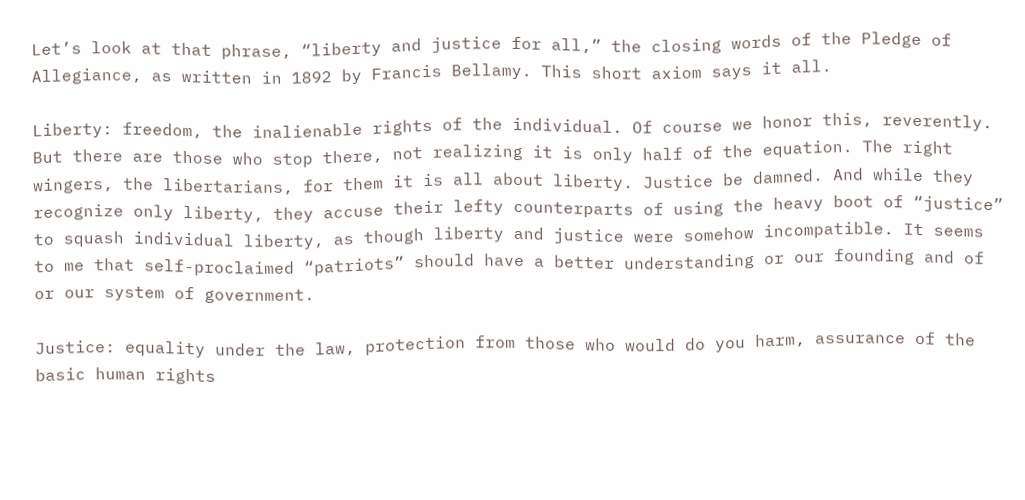Let’s look at that phrase, “liberty and justice for all,” the closing words of the Pledge of Allegiance, as written in 1892 by Francis Bellamy. This short axiom says it all.

Liberty: freedom, the inalienable rights of the individual. Of course we honor this, reverently. But there are those who stop there, not realizing it is only half of the equation. The right wingers, the libertarians, for them it is all about liberty. Justice be damned. And while they recognize only liberty, they accuse their lefty counterparts of using the heavy boot of “justice” to squash individual liberty, as though liberty and justice were somehow incompatible. It seems to me that self-proclaimed “patriots” should have a better understanding or our founding and of or our system of government.

Justice: equality under the law, protection from those who would do you harm, assurance of the basic human rights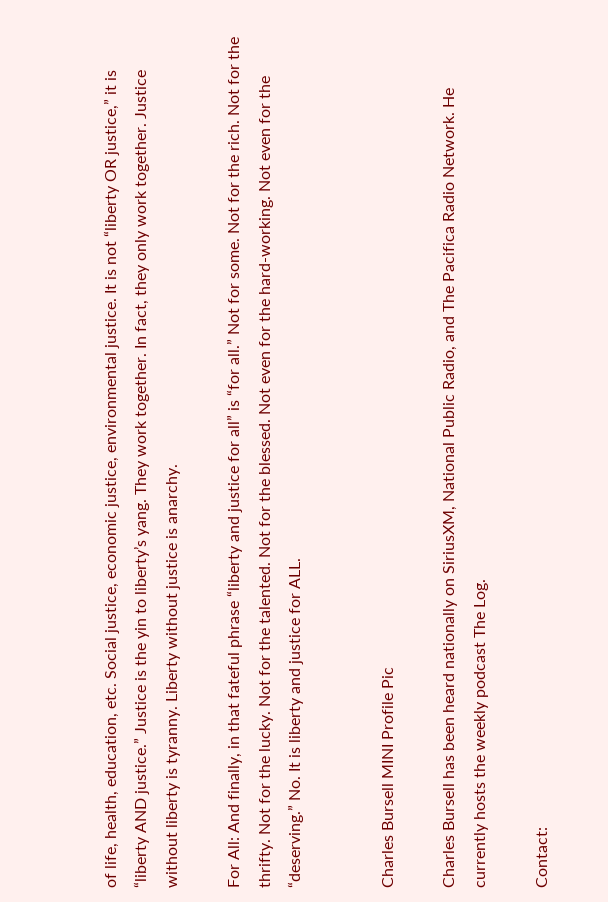of life, health, education, etc. Social justice, economic justice, environmental justice. It is not “liberty OR justice,” it is “liberty AND justice.” Justice is the yin to liberty’s yang. They work together. In fact, they only work together. Justice without liberty is tyranny. Liberty without justice is anarchy.

For All: And finally, in that fateful phrase “liberty and justice for all” is “for all.” Not for some. Not for the rich. Not for the thrifty. Not for the lucky. Not for the talented. Not for the blessed. Not even for the hard-working. Not even for the “deserving.” No. It is liberty and justice for ALL.


Charles Bursell MINI Profile Pic

Charles Bursell has been heard nationally on SiriusXM, National Public Radio, and The Pacifica Radio Network. He currently hosts the weekly podcast The Log.

Contact: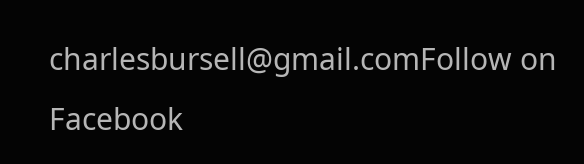charlesbursell@gmail.comFollow on Facebook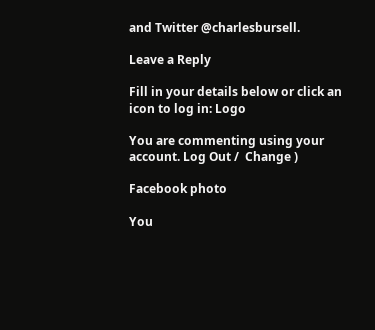and Twitter @charlesbursell.

Leave a Reply

Fill in your details below or click an icon to log in: Logo

You are commenting using your account. Log Out /  Change )

Facebook photo

You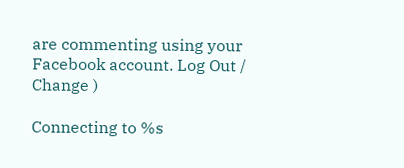are commenting using your Facebook account. Log Out /  Change )

Connecting to %s